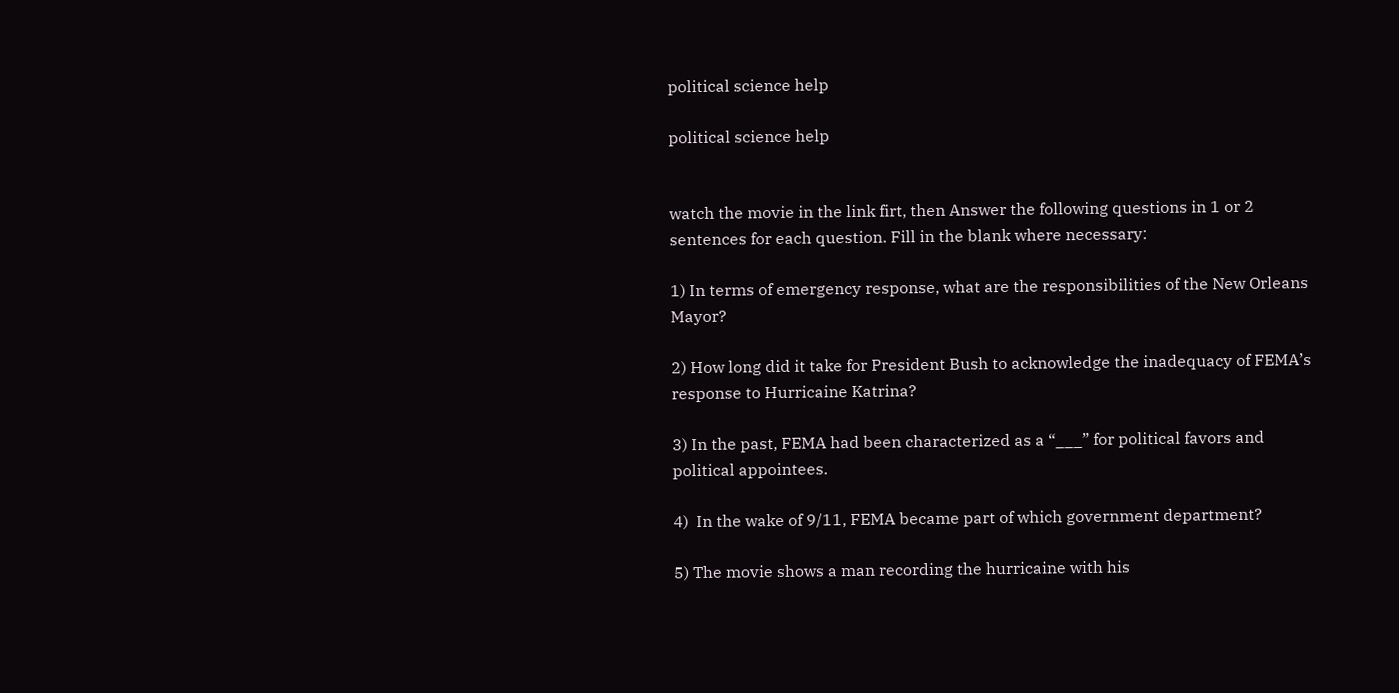political science help

political science help


watch the movie in the link firt, then Answer the following questions in 1 or 2 sentences for each question. Fill in the blank where necessary:

1) In terms of emergency response, what are the responsibilities of the New Orleans Mayor?

2) How long did it take for President Bush to acknowledge the inadequacy of FEMA’s response to Hurricaine Katrina?

3) In the past, FEMA had been characterized as a “___” for political favors and political appointees.

4)  In the wake of 9/11, FEMA became part of which government department?

5) The movie shows a man recording the hurricaine with his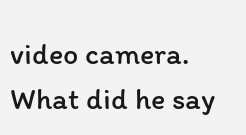video camera. What did he say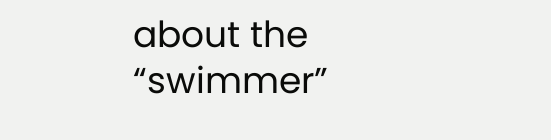about the “swimmer”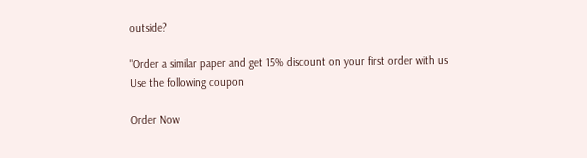outside?

"Order a similar paper and get 15% discount on your first order with us
Use the following coupon

Order Now